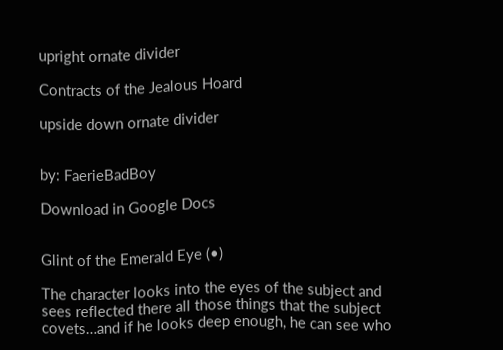upright ornate divider

Contracts of the Jealous Hoard

upside down ornate divider


by: FaerieBadBoy

Download in Google Docs


Glint of the Emerald Eye (•)

The character looks into the eyes of the subject and sees reflected there all those things that the subject covets…and if he looks deep enough, he can see who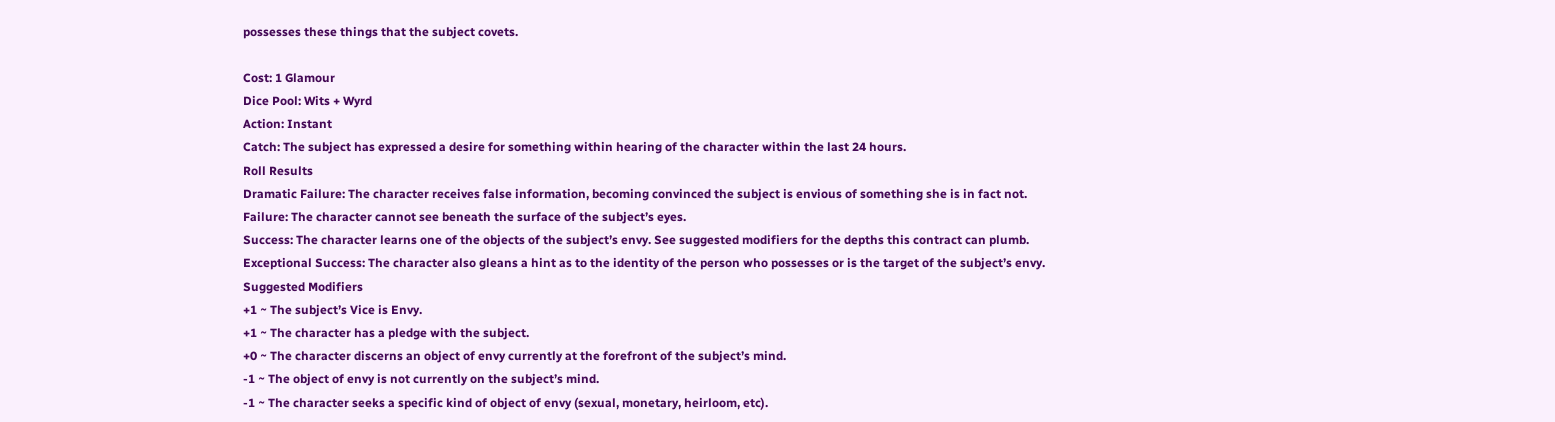possesses these things that the subject covets.

Cost: 1 Glamour
Dice Pool: Wits + Wyrd
Action: Instant
Catch: The subject has expressed a desire for something within hearing of the character within the last 24 hours.
Roll Results
Dramatic Failure: The character receives false information, becoming convinced the subject is envious of something she is in fact not.
Failure: The character cannot see beneath the surface of the subject’s eyes.
Success: The character learns one of the objects of the subject’s envy. See suggested modifiers for the depths this contract can plumb.
Exceptional Success: The character also gleans a hint as to the identity of the person who possesses or is the target of the subject’s envy.
Suggested Modifiers
+1 ~ The subject’s Vice is Envy.
+1 ~ The character has a pledge with the subject.
+0 ~ The character discerns an object of envy currently at the forefront of the subject’s mind.
-1 ~ The object of envy is not currently on the subject’s mind.
-1 ~ The character seeks a specific kind of object of envy (sexual, monetary, heirloom, etc).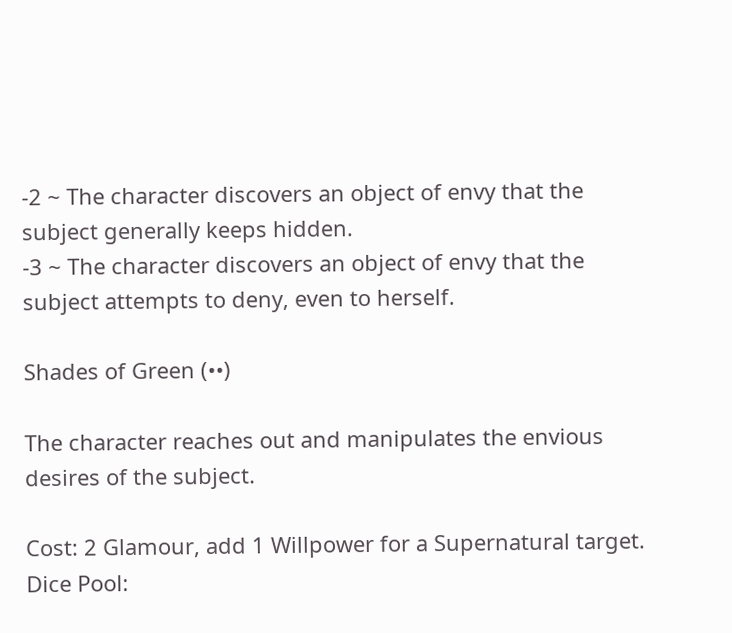-2 ~ The character discovers an object of envy that the subject generally keeps hidden.
-3 ~ The character discovers an object of envy that the subject attempts to deny, even to herself.

Shades of Green (••)

The character reaches out and manipulates the envious desires of the subject.

Cost: 2 Glamour, add 1 Willpower for a Supernatural target.
Dice Pool: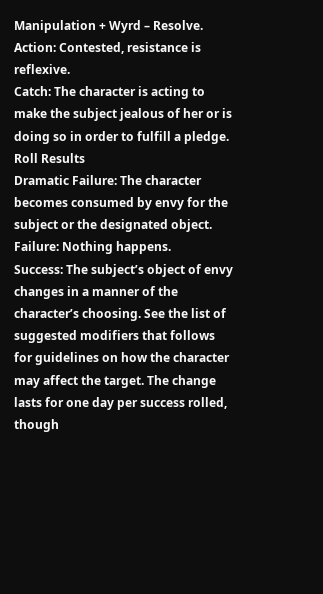Manipulation + Wyrd – Resolve.
Action: Contested, resistance is reflexive.
Catch: The character is acting to make the subject jealous of her or is doing so in order to fulfill a pledge.
Roll Results
Dramatic Failure: The character becomes consumed by envy for the subject or the designated object.
Failure: Nothing happens.
Success: The subject’s object of envy changes in a manner of the character’s choosing. See the list of suggested modifiers that follows for guidelines on how the character may affect the target. The change lasts for one day per success rolled, though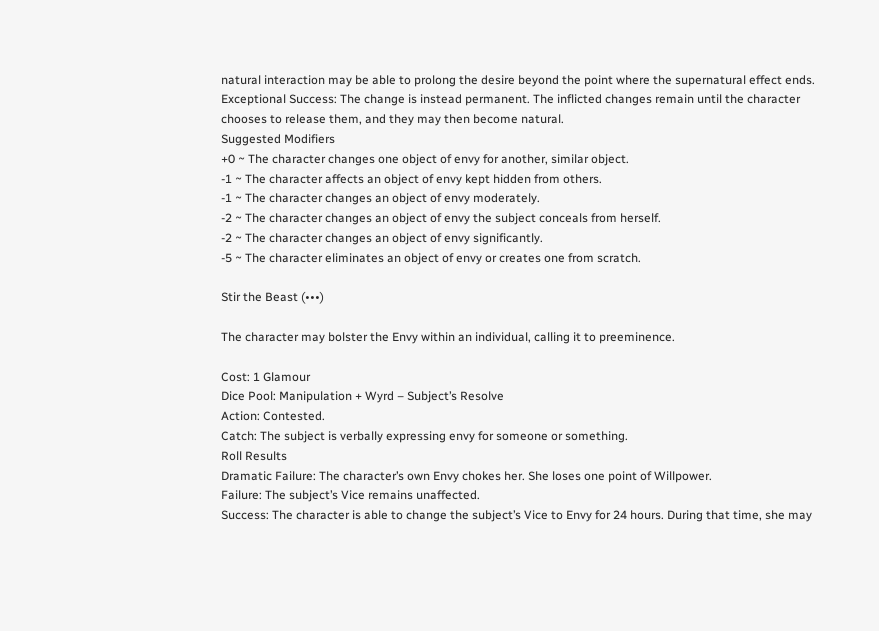natural interaction may be able to prolong the desire beyond the point where the supernatural effect ends.
Exceptional Success: The change is instead permanent. The inflicted changes remain until the character chooses to release them, and they may then become natural.
Suggested Modifiers
+0 ~ The character changes one object of envy for another, similar object.
-1 ~ The character affects an object of envy kept hidden from others.
-1 ~ The character changes an object of envy moderately.
-2 ~ The character changes an object of envy the subject conceals from herself.
-2 ~ The character changes an object of envy significantly.
-5 ~ The character eliminates an object of envy or creates one from scratch.

Stir the Beast (•••)

The character may bolster the Envy within an individual, calling it to preeminence.

Cost: 1 Glamour
Dice Pool: Manipulation + Wyrd – Subject’s Resolve
Action: Contested.
Catch: The subject is verbally expressing envy for someone or something.
Roll Results
Dramatic Failure: The character’s own Envy chokes her. She loses one point of Willpower.
Failure: The subject’s Vice remains unaffected.
Success: The character is able to change the subject’s Vice to Envy for 24 hours. During that time, she may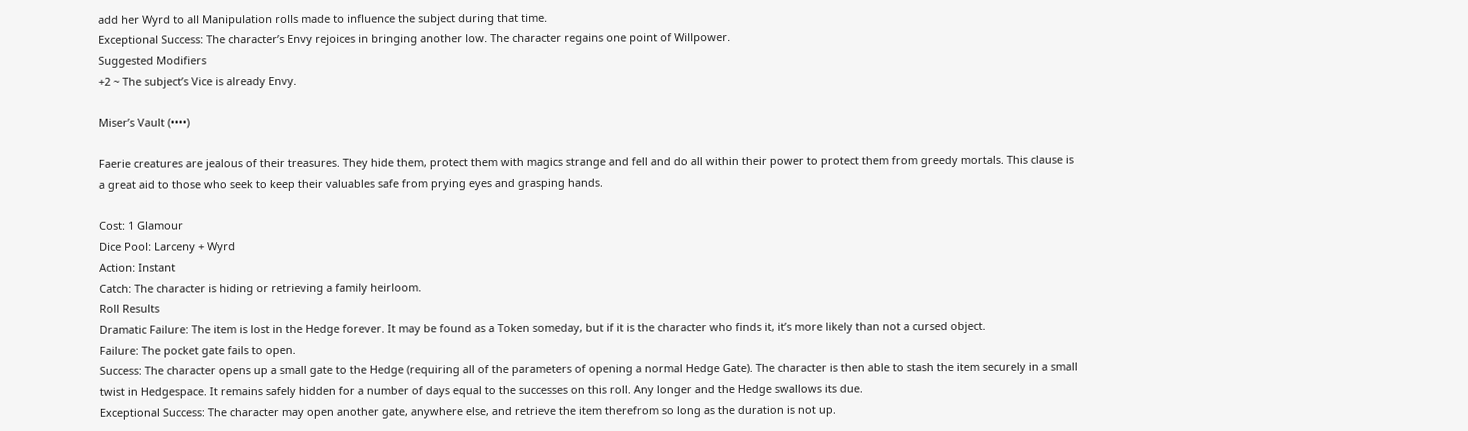add her Wyrd to all Manipulation rolls made to influence the subject during that time.
Exceptional Success: The character’s Envy rejoices in bringing another low. The character regains one point of Willpower.
Suggested Modifiers
+2 ~ The subject’s Vice is already Envy.

Miser’s Vault (••••)

Faerie creatures are jealous of their treasures. They hide them, protect them with magics strange and fell and do all within their power to protect them from greedy mortals. This clause is a great aid to those who seek to keep their valuables safe from prying eyes and grasping hands.

Cost: 1 Glamour
Dice Pool: Larceny + Wyrd
Action: Instant
Catch: The character is hiding or retrieving a family heirloom.
Roll Results
Dramatic Failure: The item is lost in the Hedge forever. It may be found as a Token someday, but if it is the character who finds it, it’s more likely than not a cursed object.
Failure: The pocket gate fails to open.
Success: The character opens up a small gate to the Hedge (requiring all of the parameters of opening a normal Hedge Gate). The character is then able to stash the item securely in a small twist in Hedgespace. It remains safely hidden for a number of days equal to the successes on this roll. Any longer and the Hedge swallows its due.
Exceptional Success: The character may open another gate, anywhere else, and retrieve the item therefrom so long as the duration is not up.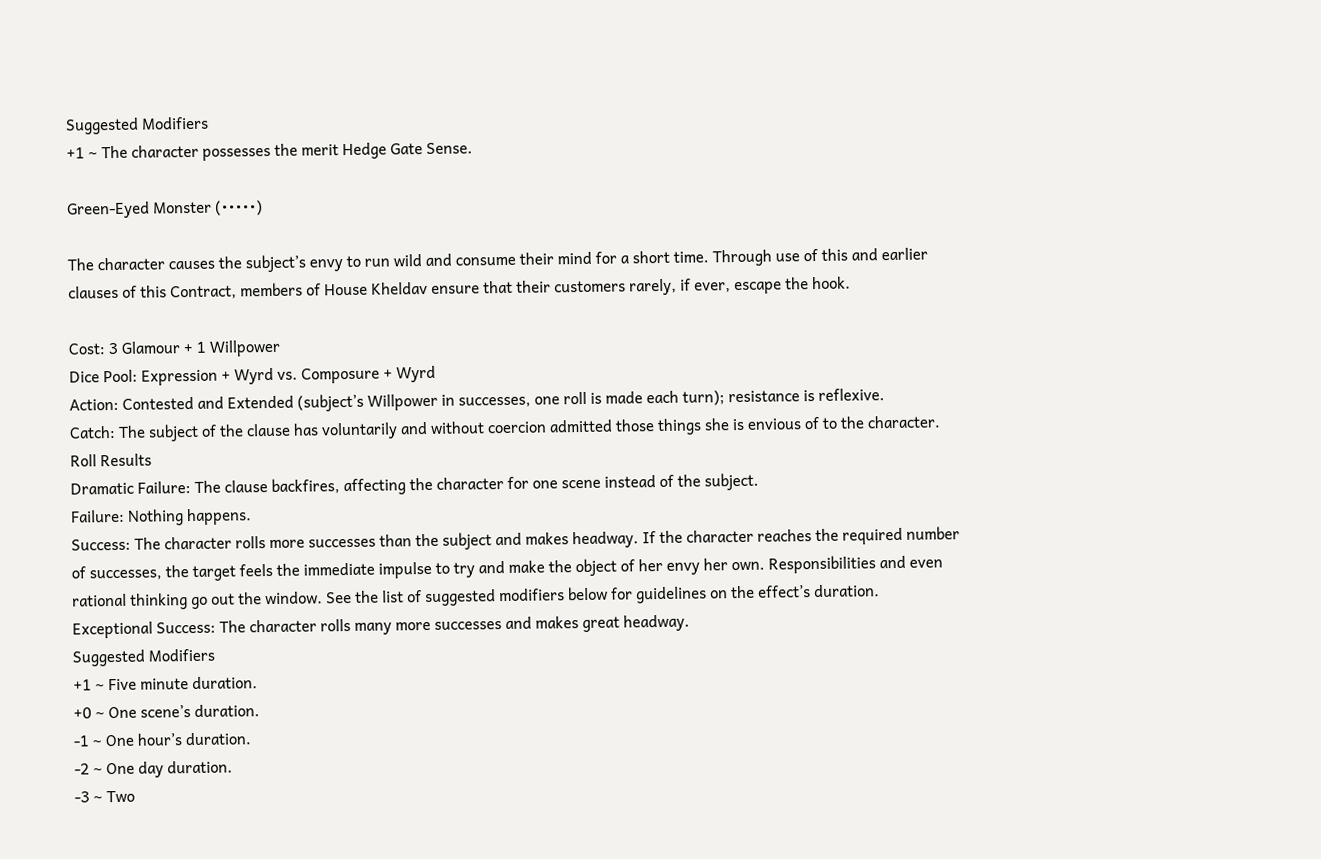Suggested Modifiers
+1 ~ The character possesses the merit Hedge Gate Sense.

Green-Eyed Monster (•••••)

The character causes the subject’s envy to run wild and consume their mind for a short time. Through use of this and earlier clauses of this Contract, members of House Kheldav ensure that their customers rarely, if ever, escape the hook.

Cost: 3 Glamour + 1 Willpower
Dice Pool: Expression + Wyrd vs. Composure + Wyrd
Action: Contested and Extended (subject’s Willpower in successes, one roll is made each turn); resistance is reflexive.
Catch: The subject of the clause has voluntarily and without coercion admitted those things she is envious of to the character.
Roll Results
Dramatic Failure: The clause backfires, affecting the character for one scene instead of the subject.
Failure: Nothing happens.
Success: The character rolls more successes than the subject and makes headway. If the character reaches the required number of successes, the target feels the immediate impulse to try and make the object of her envy her own. Responsibilities and even rational thinking go out the window. See the list of suggested modifiers below for guidelines on the effect’s duration.
Exceptional Success: The character rolls many more successes and makes great headway.
Suggested Modifiers
+1 ~ Five minute duration.
+0 ~ One scene’s duration.
-1 ~ One hour’s duration.
-2 ~ One day duration.
-3 ~ Two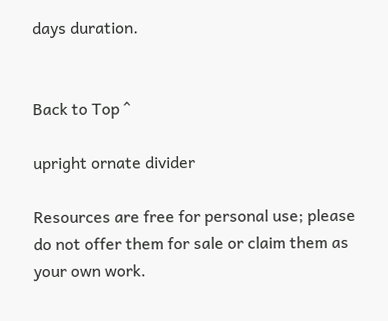days duration.


Back to Top ^

upright ornate divider

Resources are free for personal use; please do not offer them for sale or claim them as your own work.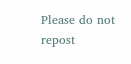Please do not repost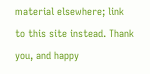material elsewhere; link to this site instead. Thank you, and happy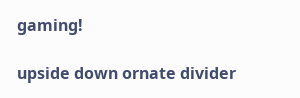gaming!

upside down ornate divider